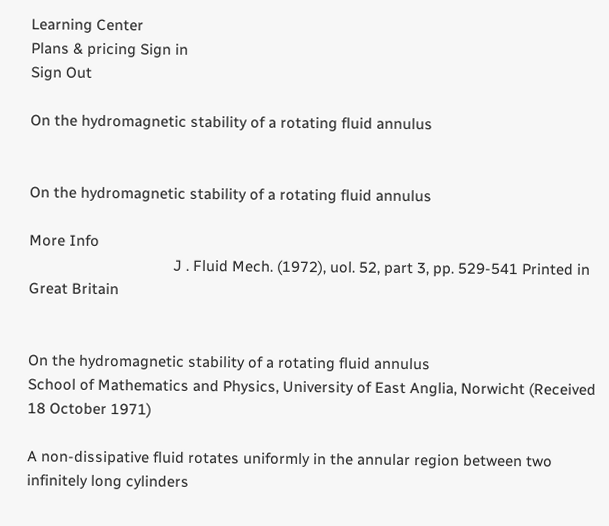Learning Center
Plans & pricing Sign in
Sign Out

On the hydromagnetic stability of a rotating fluid annulus


On the hydromagnetic stability of a rotating fluid annulus

More Info
                                    J . Fluid Mech. (1972), uol. 52, part 3, pp. 529-541 Printed in Great Britain


On the hydromagnetic stability of a rotating fluid annulus
School of Mathematics and Physics, University of East Anglia, Norwicht (Received 18 October 1971)

A non-dissipative fluid rotates uniformly in the annular region between two infinitely long cylinders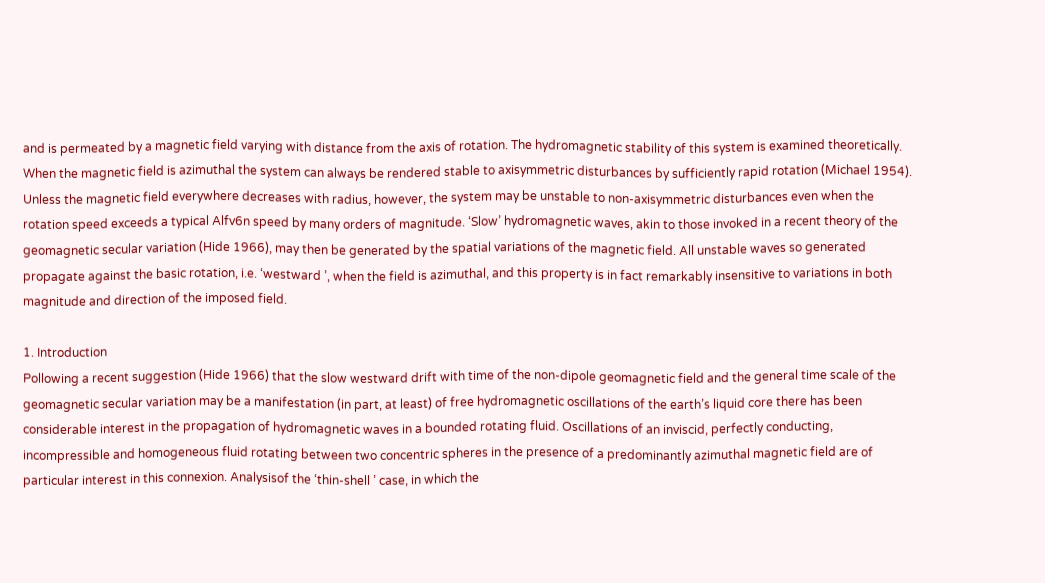and is permeated by a magnetic field varying with distance from the axis of rotation. The hydromagnetic stability of this system is examined theoretically. When the magnetic field is azimuthal the system can always be rendered stable to axisymmetric disturbances by sufficiently rapid rotation (Michael 1954). Unless the magnetic field everywhere decreases with radius, however, the system may be unstable to non-axisymmetric disturbances even when the rotation speed exceeds a typical Alfv6n speed by many orders of magnitude. ‘Slow’ hydromagnetic waves, akin to those invoked in a recent theory of the geomagnetic secular variation (Hide 1966), may then be generated by the spatial variations of the magnetic field. All unstable waves so generated propagate against the basic rotation, i.e. ‘westward ’, when the field is azimuthal, and this property is in fact remarkably insensitive to variations in both magnitude and direction of the imposed field.

1. Introduction
Pollowing a recent suggestion (Hide 1966) that the slow westward drift with time of the non-dipole geomagnetic field and the general time scale of the geomagnetic secular variation may be a manifestation (in part, at least) of free hydromagnetic oscillations of the earth’s liquid core there has been considerable interest in the propagation of hydromagnetic waves in a bounded rotating fluid. Oscillations of an inviscid, perfectly conducting, incompressible and homogeneous fluid rotating between two concentric spheres in the presence of a predominantly azimuthal magnetic field are of particular interest in this connexion. Analysisof the ‘thin-shell ’ case, in which the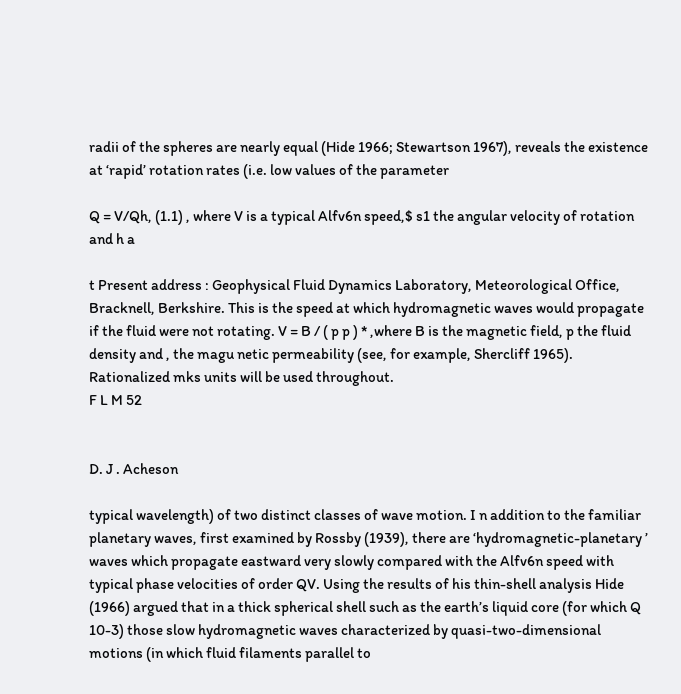radii of the spheres are nearly equal (Hide 1966; Stewartson 1967), reveals the existence at ‘rapid’ rotation rates (i.e. low values of the parameter

Q = V/Qh, (1.1) , where V is a typical Alfv6n speed,$ s1 the angular velocity of rotation and h a

t Present address : Geophysical Fluid Dynamics Laboratory, Meteorological Office, Bracknell, Berkshire. This is the speed at which hydromagnetic waves would propagate if the fluid were not rotating. V = B / ( p p ) * ,where B is the magnetic field, p the fluid density and , the magu netic permeability (see, for example, Shercliff 1965). Rationalized mks units will be used throughout.
F L M 52


D. J . Acheson

typical wavelength) of two distinct classes of wave motion. I n addition to the familiar planetary waves, first examined by Rossby (1939), there are ‘hydromagnetic-planetary ’ waves which propagate eastward very slowly compared with the Alfv6n speed with typical phase velocities of order QV. Using the results of his thin-shell analysis Hide (1966) argued that in a thick spherical shell such as the earth’s liquid core (for which Q 10-3) those slow hydromagnetic waves characterized by quasi-two-dimensional motions (in which fluid filaments parallel to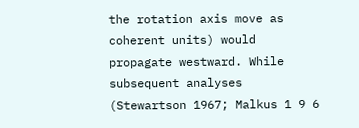the rotation axis move as coherent units) would propagate westward. While subsequent analyses (Stewartson 1967; Malkus 1 9 6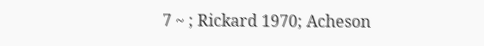7 ~ ; Rickard 1970; Acheson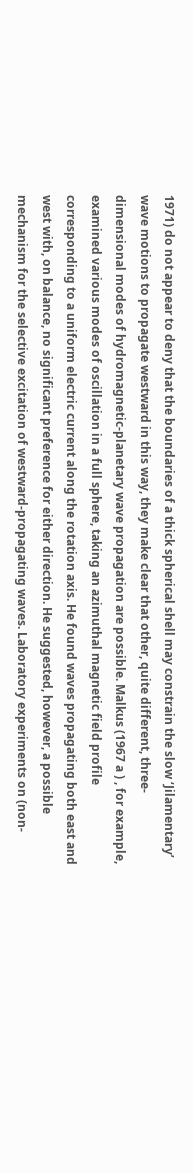1971) do not appear to deny that the boundaries of a thick spherical shell may constrain the slow ‘Jilamentary’ wave motions to propagate westward in this way, they make clear that other, quite different, three-dimensional modes of hydromagnetic-planetary wave propagation are possible. Malkus (1967 a ) , for example, examined various modes of oscillation in a full sphere, taking an azimuthal magnetic field profile corresponding to a uniform electric current along the rotation axis. He found waves propagating both east and west with, on balance, no significant preference for either direction. He suggested, however, a possible mechanism for the selective excitation of westward-propagating waves. Laboratory experiments on (non-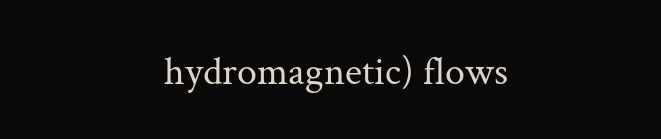hydromagnetic) flows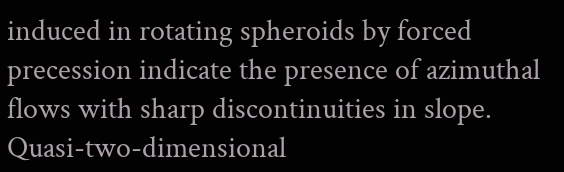induced in rotating spheroids by forced precession indicate the presence of azimuthal flows with sharp discontinuities in slope. Quasi-two-dimensional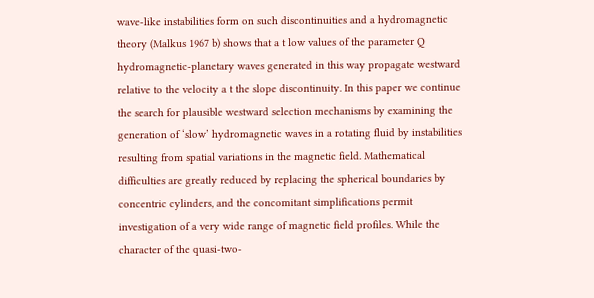wave-like instabilities form on such discontinuities and a hydromagnetic theory (Malkus 1967 b) shows that a t low values of the parameter Q hydromagnetic-planetary waves generated in this way propagate westward relative to the velocity a t the slope discontinuity. In this paper we continue the search for plausible westward selection mechanisms by examining the generation of ‘slow’ hydromagnetic waves in a rotating fluid by instabilities resulting from spatial variations in the magnetic field. Mathematical difficulties are greatly reduced by replacing the spherical boundaries by concentric cylinders, and the concomitant simplifications permit investigation of a very wide range of magnetic field profiles. While the character of the quasi-two-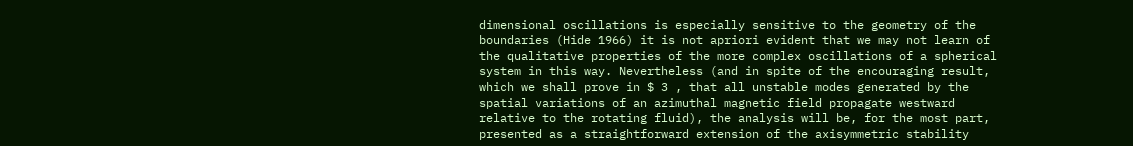dimensional oscillations is especially sensitive to the geometry of the boundaries (Hide 1966) it is not apriori evident that we may not learn of the qualitative properties of the more complex oscillations of a spherical system in this way. Nevertheless (and in spite of the encouraging result, which we shall prove in $ 3 , that all unstable modes generated by the spatial variations of an azimuthal magnetic field propagate westward relative to the rotating fluid), the analysis will be, for the most part, presented as a straightforward extension of the axisymmetric stability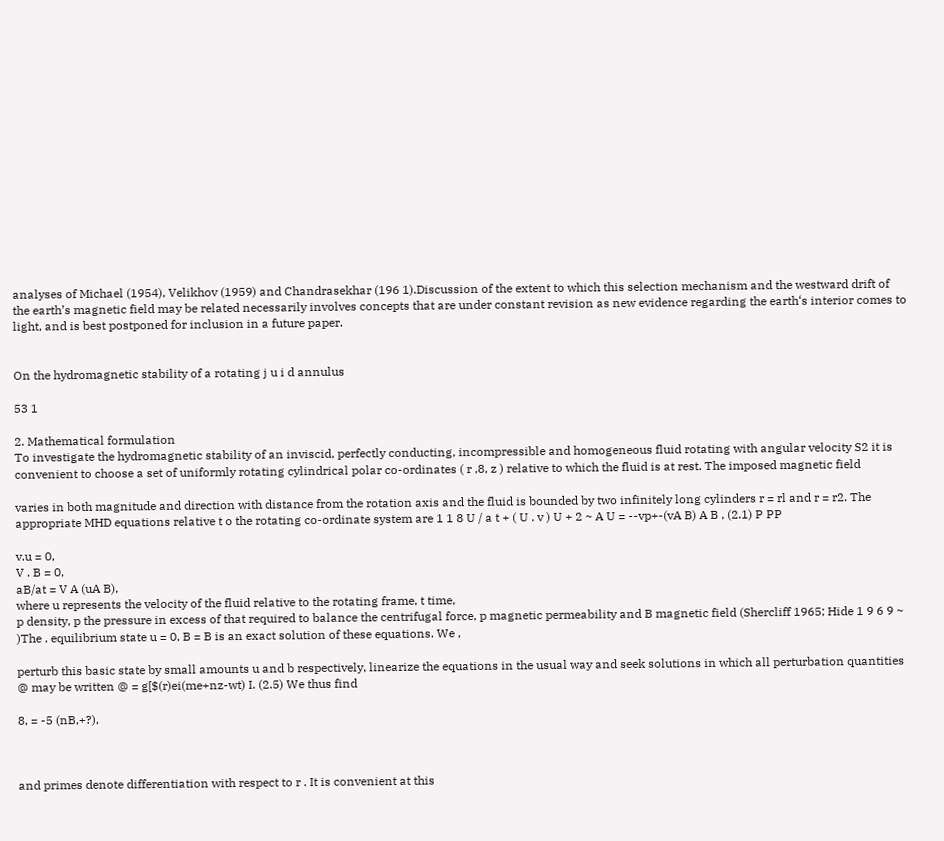analyses of Michael (1954), Velikhov (1959) and Chandrasekhar (196 1).Discussion of the extent to which this selection mechanism and the westward drift of the earth’s magnetic field may be related necessarily involves concepts that are under constant revision as new evidence regarding the earth‘s interior comes to light, and is best postponed for inclusion in a future paper.


On the hydromagnetic stability of a rotating j u i d annulus

53 1

2. Mathematical formulation
To investigate the hydromagnetic stability of an inviscid, perfectly conducting, incompressible and homogeneous fluid rotating with angular velocity S2 it is convenient to choose a set of uniformly rotating cylindrical polar co-ordinates ( r ,8, z ) relative to which the fluid is at rest. The imposed magnetic field

varies in both magnitude and direction with distance from the rotation axis and the fluid is bounded by two infinitely long cylinders r = rl and r = r2. The appropriate MHD equations relative t o the rotating co-ordinate system are 1 1 8 U / a t + ( U . v ) U + 2 ~ A U = --vp+-(vA B) A B , (2.1) P PP

v.u = 0,
V . B = 0,
aB/at = V A (uA B),
where u represents the velocity of the fluid relative to the rotating frame, t time,
p density, p the pressure in excess of that required to balance the centrifugal force, p magnetic permeability and B magnetic field (Shercliff 1965; Hide 1 9 6 9 ~ )The . equilibrium state u = 0, B = B is an exact solution of these equations. We ,

perturb this basic state by small amounts u and b respectively, linearize the equations in the usual way and seek solutions in which all perturbation quantities @ may be written @ = g[$(r)ei(me+nz-wt) I. (2.5) We thus find

8, = -5 (nB,+?),



and primes denote differentiation with respect to r . It is convenient at this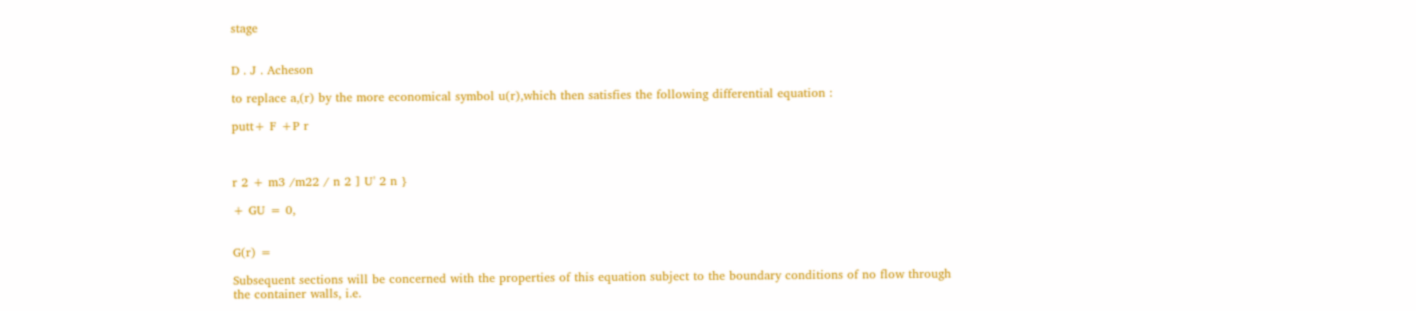stage


D . J . Acheson

to replace a,(r) by the more economical symbol u(r),which then satisfies the following differential equation :

putt+ F +P r



r 2 + m3 /m22 / n 2 ] U' 2 n }

+ GU = 0,


G(r) =

Subsequent sections will be concerned with the properties of this equation subject to the boundary conditions of no flow through the container walls, i.e.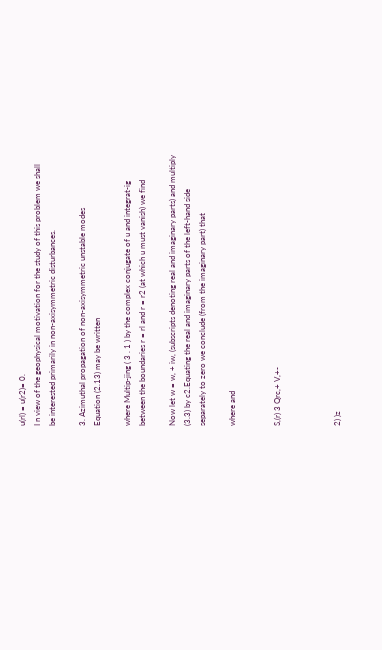u(rl) = u(r2)= 0.
I n view of the geophysical motivation for the study of this problem we shall be interested primarily in non-axisymmetric disturbances.

3. Azimuthal propagation of non-axisymmetric unstable modes
Equation (2.13) may be written

where Multip-jing ( 3 . 1 ) by the complex conjugate of u and integrat-ig between the boundaries r = rl and r = r2 (at which u must vanish) we find

Now let w = w, + iw, (subscripts denoting real and imaginary parts) and multiply (3.3) by c2.Equating the real and imaginary parts of the left-hand side separately to zero we conclude (from the imaginary part) that

where and


S,(r) 3 Qrc,+ V,+-



2) )z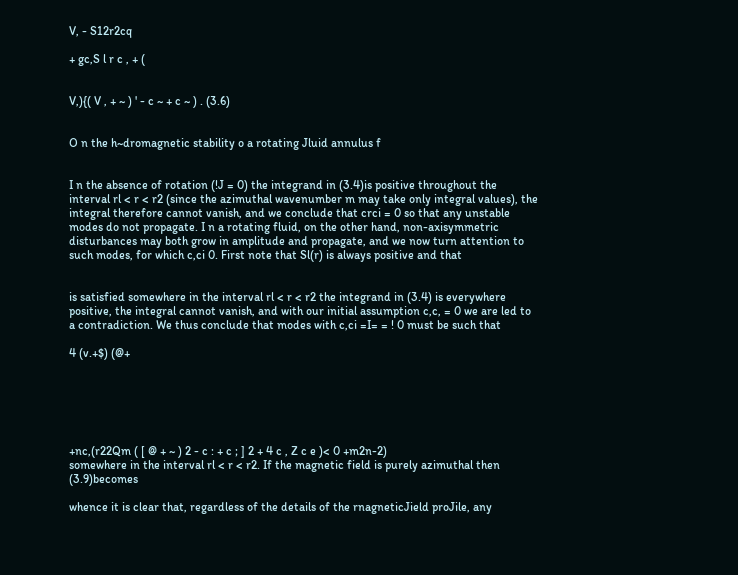V, - S12r2cq

+ gc,S l r c , + (


V,){( V , + ~ ) ' - c ~ + c ~ ) . (3.6)


O n the h~dromagnetic stability o a rotating Jluid annulus f


I n the absence of rotation (!J = 0) the integrand in (3.4)is positive throughout the interval rl < r < r2 (since the azimuthal wavenumber m may take only integral values), the integral therefore cannot vanish, and we conclude that crci = 0 so that any unstable modes do not propagate. I n a rotating fluid, on the other hand, non-axisymmetric disturbances may both grow in amplitude and propagate, and we now turn attention to such modes, for which c,ci 0. First note that Sl(r) is always positive and that


is satisfied somewhere in the interval rl < r < r2 the integrand in (3.4) is everywhere positive, the integral cannot vanish, and with our initial assumption c,c, = 0 we are led to a contradiction. We thus conclude that modes with c,ci =I= = ! 0 must be such that

4 (v.+$) (@+






+nc,(r22Qm ( [ @ + ~ ) 2 - c : + c ; ] 2 + 4 c , Z c e )< 0 +m2n-2)
somewhere in the interval rl < r < r2. If the magnetic field is purely azimuthal then (3.9)becomes

whence it is clear that, regardless of the details of the rnagneticJield proJile, any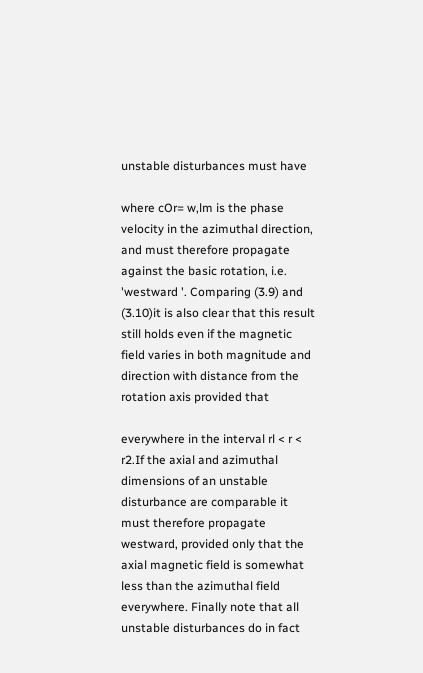unstable disturbances must have

where cOr= w,lm is the phase velocity in the azimuthal direction, and must therefore propagate against the basic rotation, i.e. 'westward '. Comparing (3.9) and (3.10)it is also clear that this result still holds even if the magnetic field varies in both magnitude and direction with distance from the rotation axis provided that

everywhere in the interval rl < r < r2.If the axial and azimuthal dimensions of an unstable disturbance are comparable it must therefore propagate westward, provided only that the axial magnetic field is somewhat less than the azimuthal field everywhere. Finally note that all unstable disturbances do in fact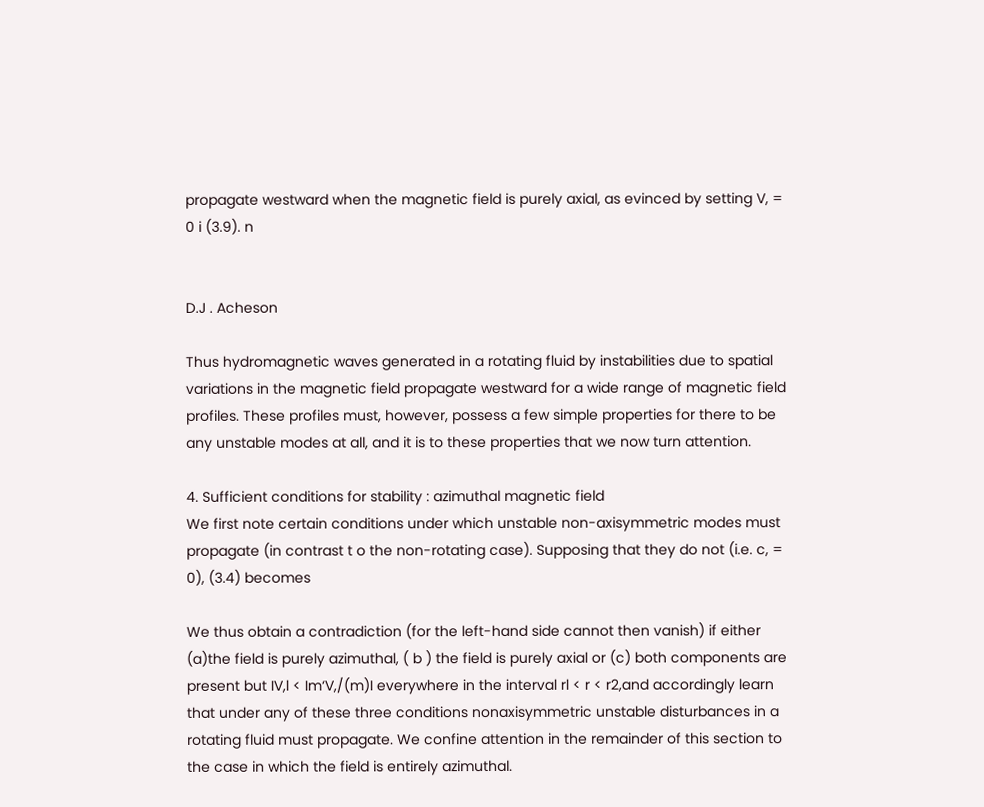propagate westward when the magnetic field is purely axial, as evinced by setting V, = 0 i (3.9). n


D.J . Acheson

Thus hydromagnetic waves generated in a rotating fluid by instabilities due to spatial variations in the magnetic field propagate westward for a wide range of magnetic field profiles. These profiles must, however, possess a few simple properties for there to be any unstable modes at all, and it is to these properties that we now turn attention.

4. Sufficient conditions for stability : azimuthal magnetic field
We first note certain conditions under which unstable non-axisymmetric modes must propagate (in contrast t o the non-rotating case). Supposing that they do not (i.e. c, = 0), (3.4) becomes

We thus obtain a contradiction (for the left-hand side cannot then vanish) if either (a)the field is purely azimuthal, ( b ) the field is purely axial or (c) both components are present but IV,l < Im‘V,/(m)I everywhere in the interval rl < r < r2,and accordingly learn that under any of these three conditions nonaxisymmetric unstable disturbances in a rotating fluid must propagate. We confine attention in the remainder of this section to the case in which the field is entirely azimuthal.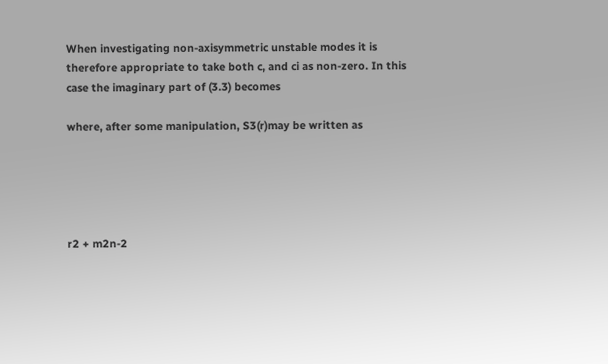When investigating non-axisymmetric unstable modes it is therefore appropriate to take both c, and ci as non-zero. In this case the imaginary part of (3.3) becomes

where, after some manipulation, S3(r)may be written as





r2 + m2n-2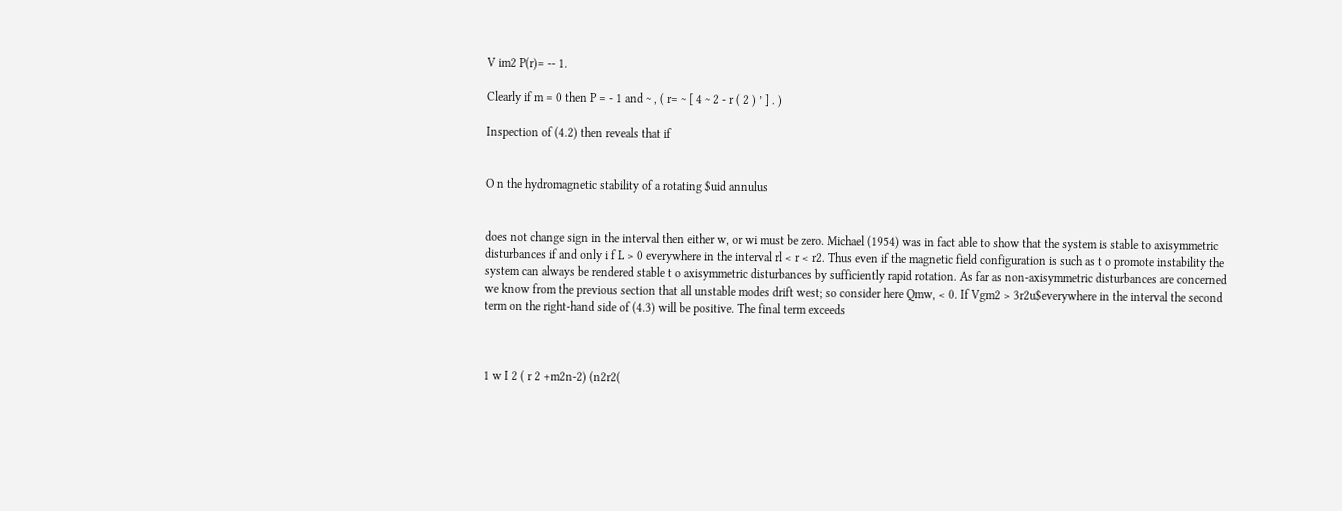V im2 P(r)= -- 1.

Clearly if m = 0 then P = - 1 and ~ , ( r= ~ [ 4 ~ 2 - r ( 2 ) ’ ] . )

Inspection of (4.2) then reveals that if


O n the hydromagnetic stability of a rotating $uid annulus


does not change sign in the interval then either w, or wi must be zero. Michael (1954) was in fact able to show that the system is stable to axisymmetric disturbances if and only i f L > 0 everywhere in the interval rl < r < r2. Thus even if the magnetic field configuration is such as t o promote instability the system can always be rendered stable t o axisymmetric disturbances by sufficiently rapid rotation. As far as non-axisymmetric disturbances are concerned we know from the previous section that all unstable modes drift west; so consider here Qmw, < 0. If Vgm2 > 3r2u$everywhere in the interval the second term on the right-hand side of (4.3) will be positive. The final term exceeds



1 w I 2 ( r 2 +m2n-2) (n2r2(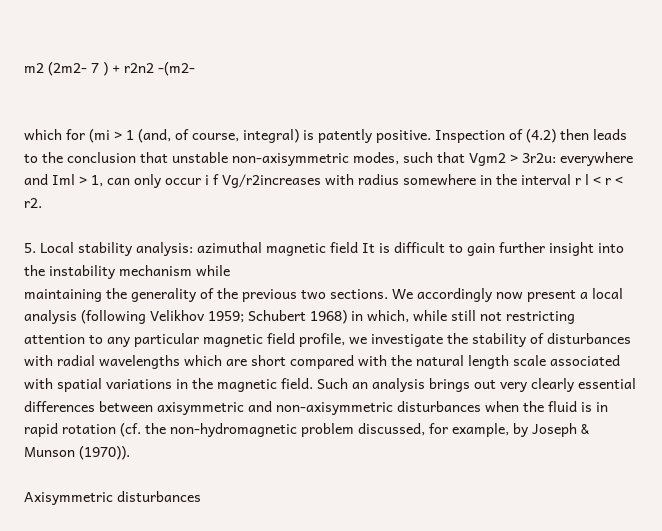m2 (2m2- 7 ) + r2n2 -(m2-


which for (mi > 1 (and, of course, integral) is patently positive. Inspection of (4.2) then leads to the conclusion that unstable non-axisymmetric modes, such that Vgm2 > 3r2u: everywhere and Iml > 1, can only occur i f Vg/r2increases with radius somewhere in the interval r l < r < r2.

5. Local stability analysis: azimuthal magnetic field It is difficult to gain further insight into the instability mechanism while
maintaining the generality of the previous two sections. We accordingly now present a local analysis (following Velikhov 1959; Schubert 1968) in which, while still not restricting attention to any particular magnetic field profile, we investigate the stability of disturbances with radial wavelengths which are short compared with the natural length scale associated with spatial variations in the magnetic field. Such an analysis brings out very clearly essential differences between axisymmetric and non-axisymmetric disturbances when the fluid is in rapid rotation (cf. the non-hydromagnetic problem discussed, for example, by Joseph & Munson (1970)).

Axisymmetric disturbances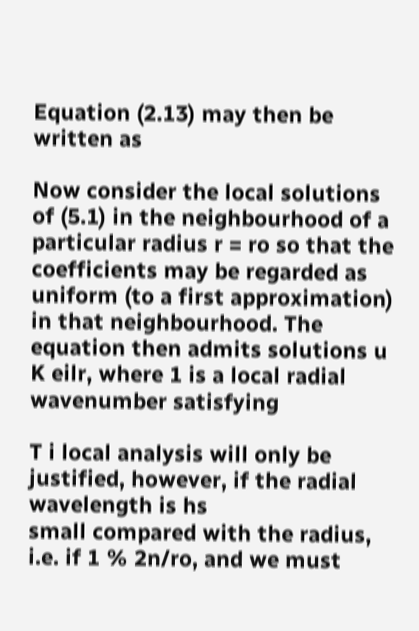Equation (2.13) may then be written as

Now consider the local solutions of (5.1) in the neighbourhood of a particular radius r = ro so that the coefficients may be regarded as uniform (to a first approximation) in that neighbourhood. The equation then admits solutions u K eilr, where 1 is a local radial wavenumber satisfying

T i local analysis will only be justified, however, if the radial wavelength is hs
small compared with the radius, i.e. if 1 % 2n/ro, and we must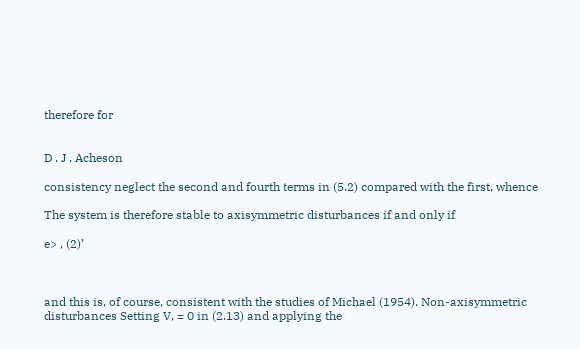therefore for


D . J . Acheson

consistency neglect the second and fourth terms in (5.2) compared with the first, whence

The system is therefore stable to axisymmetric disturbances if and only if

e> , (2)’



and this is, of course, consistent with the studies of Michael (1954). Non-axisymmetric disturbances Setting V, = 0 in (2.13) and applying the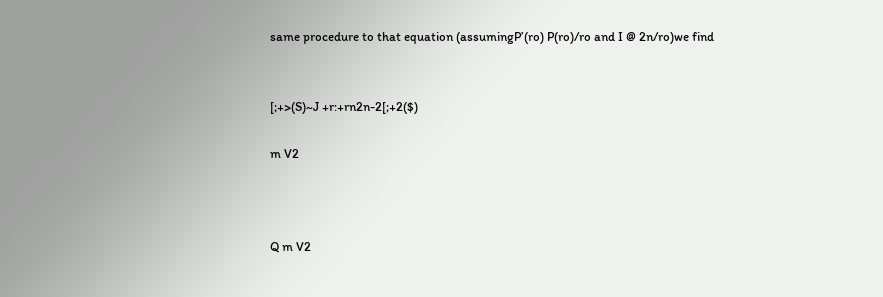same procedure to that equation (assumingP’(ro) P(ro)/ro and I @ 2n/ro)we find


[;+>(S)~J +r:+rn2n-2[;+2($)

m V2



Q m V2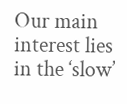Our main interest lies in the ‘slow’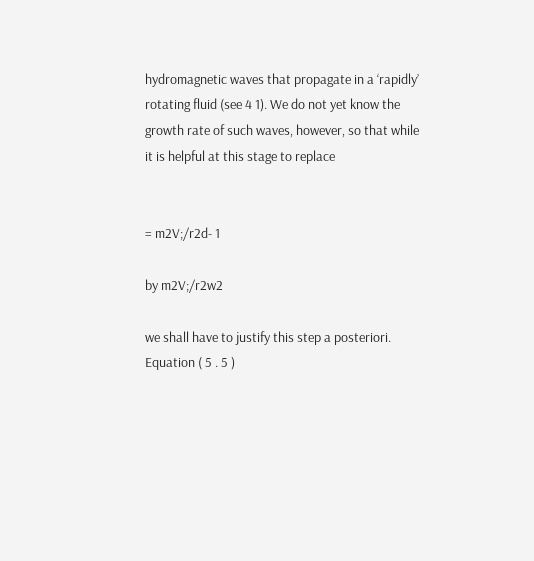hydromagnetic waves that propagate in a ‘rapidly’ rotating fluid (see 4 1). We do not yet know the growth rate of such waves, however, so that while it is helpful at this stage to replace


= m2V;/r2d- 1

by m2V;/r2w2

we shall have to justify this step a posteriori. Equation ( 5 . 5 )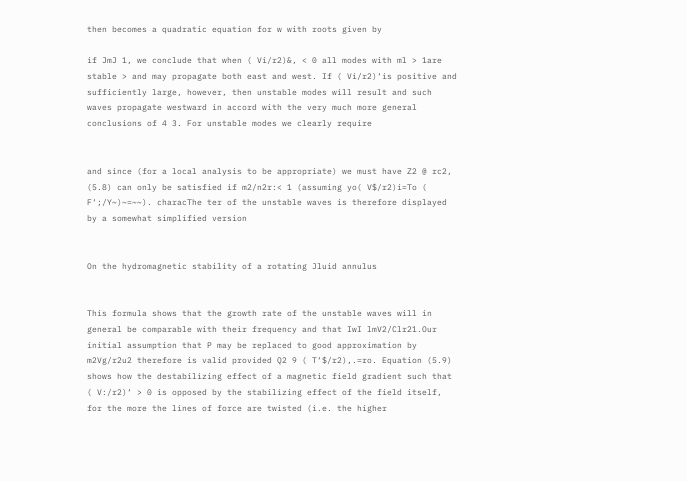then becomes a quadratic equation for w with roots given by

if JmJ 1, we conclude that when ( Vi/r2)&, < 0 all modes with ml > 1are stable > and may propagate both east and west. If ( Vi/r2)‘is positive and sufficiently large, however, then unstable modes will result and such waves propagate westward in accord with the very much more general conclusions of 4 3. For unstable modes we clearly require


and since (for a local analysis to be appropriate) we must have Z2 @ rc2, (5.8) can only be satisfied if m2/n2r:< 1 (assuming yo( V$/r2)i=To ( F‘;/Y~)~=~~). characThe ter of the unstable waves is therefore displayed by a somewhat simplified version


On the hydromagnetic stability of a rotating Jluid annulus


This formula shows that the growth rate of the unstable waves will in general be comparable with their frequency and that IwI lmV2/Clr21.Our initial assumption that P may be replaced to good approximation by m2Vg/r2u2 therefore is valid provided Q2 9 ( T‘$/r2),.=ro. Equation (5.9) shows how the destabilizing effect of a magnetic field gradient such that ( V:/r2)‘ > 0 is opposed by the stabilizing effect of the field itself, for the more the lines of force are twisted (i.e. the higher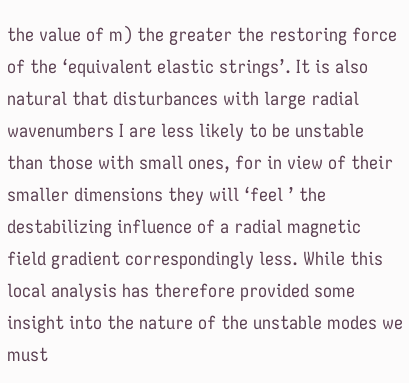the value of m) the greater the restoring force of the ‘equivalent elastic strings’. It is also natural that disturbances with large radial wavenumbers I are less likely to be unstable than those with small ones, for in view of their smaller dimensions they will ‘feel ’ the destabilizing influence of a radial magnetic field gradient correspondingly less. While this local analysis has therefore provided some insight into the nature of the unstable modes we must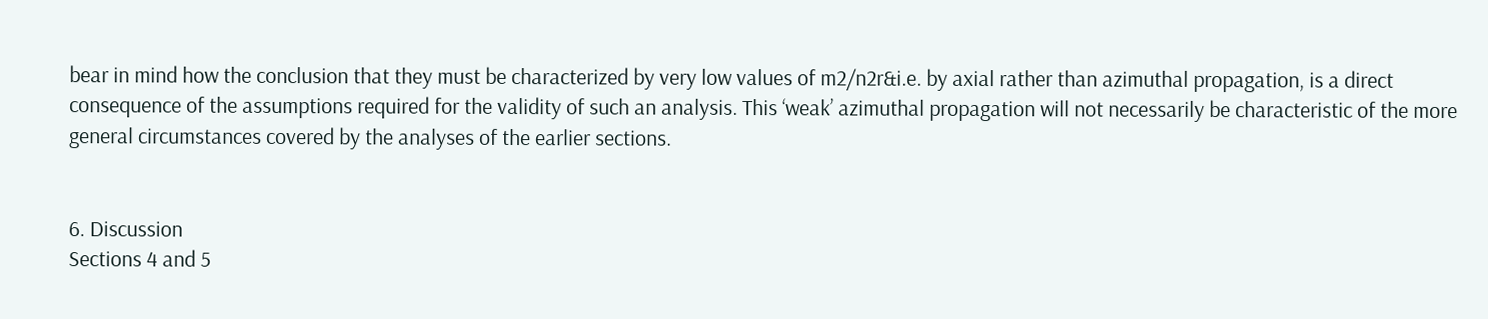bear in mind how the conclusion that they must be characterized by very low values of m2/n2r&i.e. by axial rather than azimuthal propagation, is a direct consequence of the assumptions required for the validity of such an analysis. This ‘weak’ azimuthal propagation will not necessarily be characteristic of the more general circumstances covered by the analyses of the earlier sections.


6. Discussion
Sections 4 and 5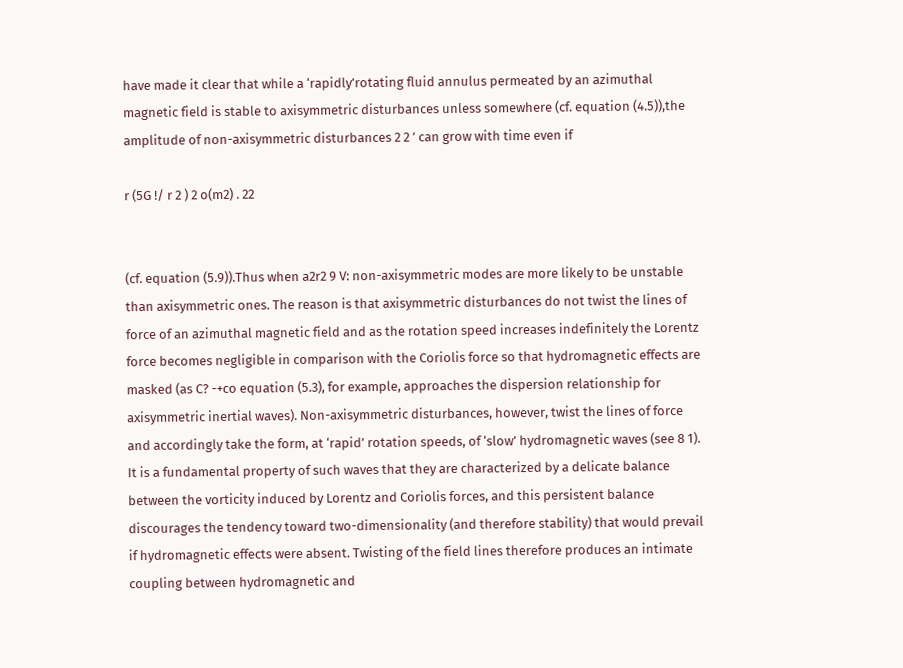have made it clear that while a ‘rapidly’rotating fluid annulus permeated by an azimuthal magnetic field is stable to axisymmetric disturbances unless somewhere (cf. equation (4.5)),the amplitude of non-axisymmetric disturbances 2 2 ’ can grow with time even if

r (5G !/ r 2 ) 2 o(m2) . 22


(cf. equation (5.9)).Thus when a2r2 9 V: non-axisymmetric modes are more likely to be unstable than axisymmetric ones. The reason is that axisymmetric disturbances do not twist the lines of force of an azimuthal magnetic field and as the rotation speed increases indefinitely the Lorentz force becomes negligible in comparison with the Coriolis force so that hydromagnetic effects are masked (as C? -+co equation (5.3), for example, approaches the dispersion relationship for axisymmetric inertial waves). Non-axisymmetric disturbances, however, twist the lines of force and accordingly take the form, at ‘rapid’ rotation speeds, of ‘slow’ hydromagnetic waves (see 8 1). It is a fundamental property of such waves that they are characterized by a delicate balance between the vorticity induced by Lorentz and Coriolis forces, and this persistent balance discourages the tendency toward two-dimensionality (and therefore stability) that would prevail if hydromagnetic effects were absent. Twisting of the field lines therefore produces an intimate coupling between hydromagnetic and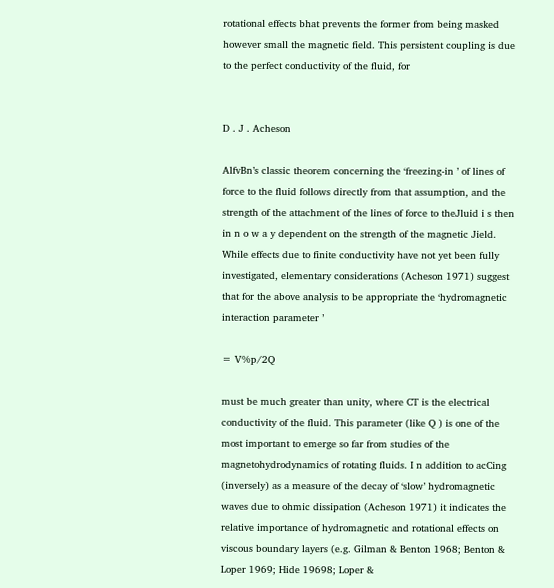rotational effects bhat prevents the former from being masked however small the magnetic field. This persistent coupling is due to the perfect conductivity of the fluid, for


D . J . Acheson

AlfvBn’s classic theorem concerning the ‘freezing-in ’ of lines of force to the fluid follows directly from that assumption, and the strength of the attachment of the lines of force to theJluid i s then in n o w a y dependent on the strength of the magnetic Jield. While effects due to finite conductivity have not yet been fully investigated, elementary considerations (Acheson 1971) suggest that for the above analysis to be appropriate the ‘hydromagnetic interaction parameter ’

= V%p/2Q

must be much greater than unity, where CT is the electrical conductivity of the fluid. This parameter (like Q ) is one of the most important to emerge so far from studies of the magnetohydrodynamics of rotating fluids. I n addition to acCing (inversely) as a measure of the decay of ‘slow’ hydromagnetic waves due to ohmic dissipation (Acheson 1971) it indicates the relative importance of hydromagnetic and rotational effects on viscous boundary layers (e.g. Gilman & Benton 1968; Benton & Loper 1969; Hide 19698; Loper &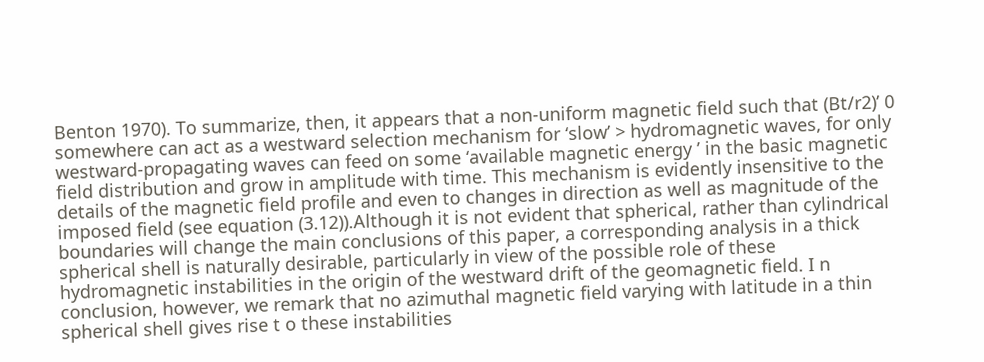Benton 1970). To summarize, then, it appears that a non-uniform magnetic field such that (Bt/r2)’ 0 somewhere can act as a westward selection mechanism for ‘slow’ > hydromagnetic waves, for only westward-propagating waves can feed on some ‘available magnetic energy ’ in the basic magnetic field distribution and grow in amplitude with time. This mechanism is evidently insensitive to the details of the magnetic field profile and even to changes in direction as well as magnitude of the imposed field (see equation (3.12)).Although it is not evident that spherical, rather than cylindrical boundaries will change the main conclusions of this paper, a corresponding analysis in a thick spherical shell is naturally desirable, particularly in view of the possible role of these hydromagnetic instabilities in the origin of the westward drift of the geomagnetic field. I n conclusion, however, we remark that no azimuthal magnetic field varying with latitude in a thin spherical shell gives rise t o these instabilities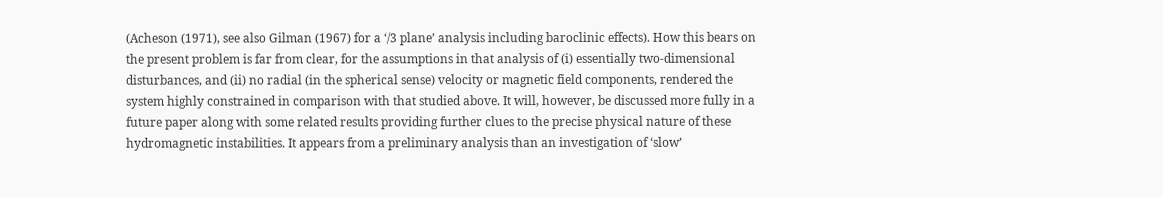(Acheson (1971), see also Gilman (1967) for a ‘/3 plane’ analysis including baroclinic effects). How this bears on the present problem is far from clear, for the assumptions in that analysis of (i) essentially two-dimensional disturbances, and (ii) no radial (in the spherical sense) velocity or magnetic field components, rendered the system highly constrained in comparison with that studied above. It will, however, be discussed more fully in a future paper along with some related results providing further clues to the precise physical nature of these hydromagnetic instabilities. It appears from a preliminary analysis than an investigation of ‘slow’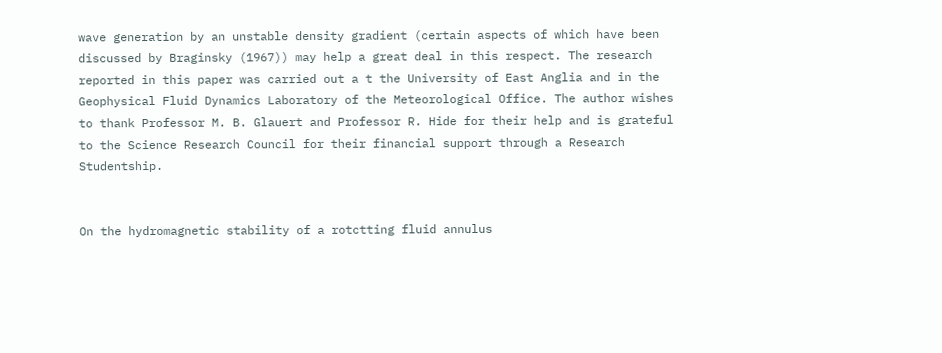wave generation by an unstable density gradient (certain aspects of which have been discussed by Braginsky (1967)) may help a great deal in this respect. The research reported in this paper was carried out a t the University of East Anglia and in the Geophysical Fluid Dynamics Laboratory of the Meteorological Office. The author wishes to thank Professor M. B. Glauert and Professor R. Hide for their help and is grateful to the Science Research Council for their financial support through a Research Studentship.


On the hydromagnetic stability of a rotctting fluid annulus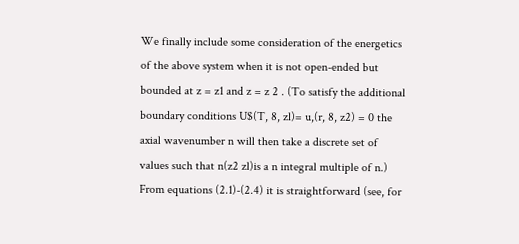We finally include some consideration of the energetics of the above system when it is not open-ended but bounded at z = z1 and z = z 2 . (To satisfy the additional boundary conditions U$(T, 8, zl)= u,(r, 8, z2) = 0 the axial wavenumber n will then take a discrete set of values such that n(z2 zl)is a n integral multiple of n.) From equations (2.1)-(2.4) it is straightforward (see, for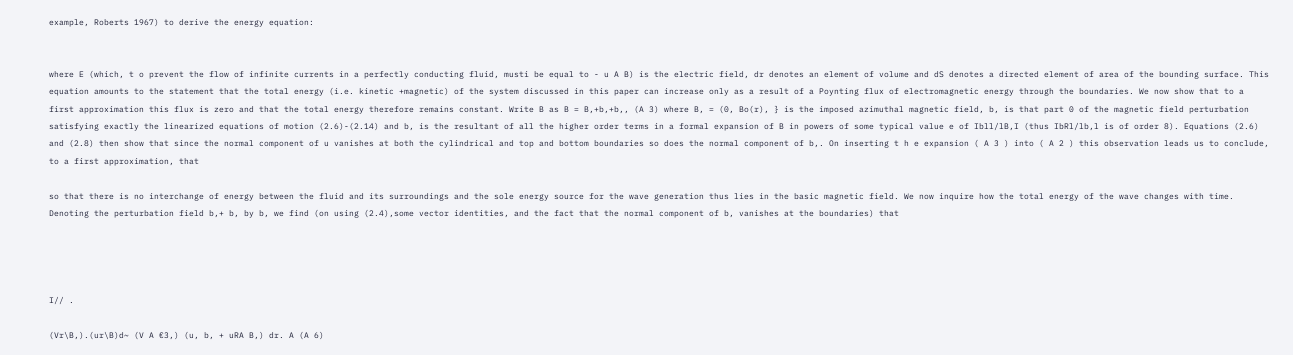example, Roberts 1967) to derive the energy equation:


where E (which, t o prevent the flow of infinite currents in a perfectly conducting fluid, musti be equal to - u A B) is the electric field, dr denotes an element of volume and dS denotes a directed element of area of the bounding surface. This equation amounts to the statement that the total energy (i.e. kinetic +magnetic) of the system discussed in this paper can increase only as a result of a Poynting flux of electromagnetic energy through the boundaries. We now show that to a first approximation this flux is zero and that the total energy therefore remains constant. Write B as B = B,+b,+b,, (A 3) where B, = (0, Bo(r), } is the imposed azimuthal magnetic field, b, is that part 0 of the magnetic field perturbation satisfying exactly the linearized equations of motion (2.6)-(2.14) and b, is the resultant of all the higher order terms in a formal expansion of B in powers of some typical value e of Ibll/lB,I (thus IbRl/lb,l is of order 8). Equations (2.6) and (2.8) then show that since the normal component of u vanishes at both the cylindrical and top and bottom boundaries so does the normal component of b,. On inserting t h e expansion ( A 3 ) into ( A 2 ) this observation leads us to conclude, to a first approximation, that

so that there is no interchange of energy between the fluid and its surroundings and the sole energy source for the wave generation thus lies in the basic magnetic field. We now inquire how the total energy of the wave changes with time. Denoting the perturbation field b,+ b, by b, we find (on using (2.4),some vector identities, and the fact that the normal component of b, vanishes at the boundaries) that




I// .

(Vr\B,).(ur\B)d~ (V A €3,) (u, b, + uRA B,) dr. A (A 6)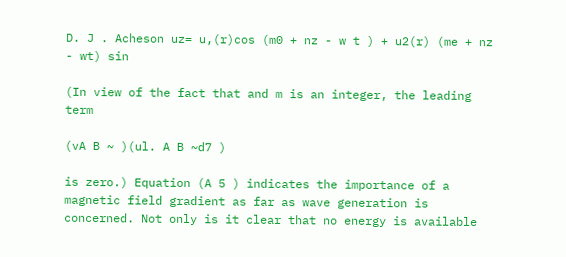D. J . Acheson uz= u,(r)cos (m0 + nz - w t ) + u2(r) (me + nz - wt) sin

(In view of the fact that and m is an integer, the leading term

(vA B ~ )(ul. A B ~d7 )

is zero.) Equation (A 5 ) indicates the importance of a magnetic field gradient as far as wave generation is concerned. Not only is it clear that no energy is available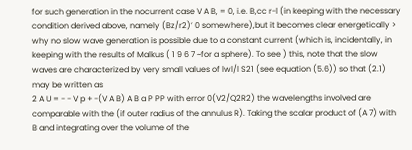for such generation in the nocurrent case V A B, = 0, i.e. B,cc r-l (in keeping with the necessary condition derived above, namely (Bz/r2)’ 0 somewhere),but it becomes clear energetically > why no slow wave generation is possible due to a constant current (which is, incidentally, in keeping with the results of Malkus ( 1 9 6 7 ~for a sphere). To see ) this, note that the slow waves are characterized by very small values of lwl/l S21 (see equation (5.6)) so that (2.1) may be written as
2 A U = - - V p + -(V A B) A B a P PP with error 0(V2/Q2R2) the wavelengths involved are comparable with the (if outer radius of the annulus R). Taking the scalar product of (A 7) with B and integrating over the volume of the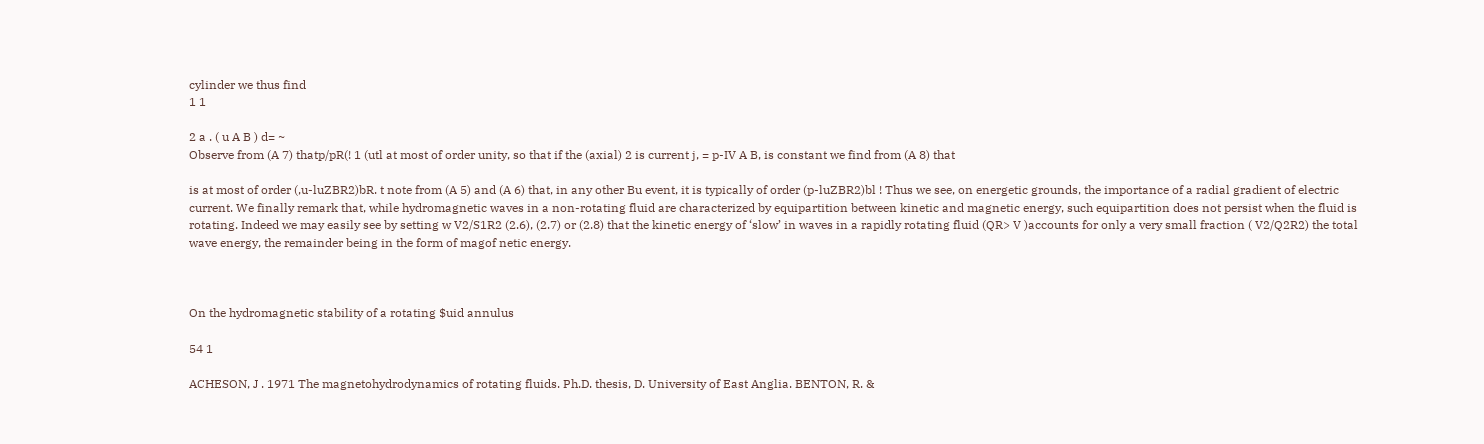cylinder we thus find
1 1

2 a . ( u A B ) d= ~
Observe from (A 7) thatp/pR(! 1 (utl at most of order unity, so that if the (axial) 2 is current j, = p-IV A B, is constant we find from (A 8) that

is at most of order (,u-luZBR2)bR. t note from (A 5) and (A 6) that, in any other Bu event, it is typically of order (p-luZBR2)bl ! Thus we see, on energetic grounds, the importance of a radial gradient of electric current. We finally remark that, while hydromagnetic waves in a non-rotating fluid are characterized by equipartition between kinetic and magnetic energy, such equipartition does not persist when the fluid is rotating. Indeed we may easily see by setting w V2/S1R2 (2.6), (2.7) or (2.8) that the kinetic energy of ‘slow’ in waves in a rapidly rotating fluid (QR> V )accounts for only a very small fraction ( V2/Q2R2) the total wave energy, the remainder being in the form of magof netic energy.



On the hydromagnetic stability of a rotating $uid annulus

54 1

ACHESON, J . 1971 The magnetohydrodynamics of rotating fluids. Ph.D. thesis, D. University of East Anglia. BENTON, R. &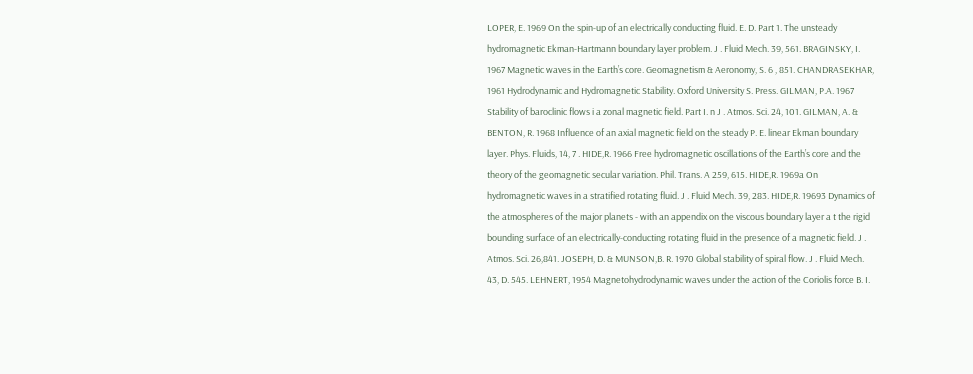LOPER, E. 1969 On the spin-up of an electrically conducting fluid. E. D. Part 1. The unsteady hydromagnetic Ekman-Hartmann boundary layer problem. J . Fluid Mech. 39, 561. BRAGINSKY, I. 1967 Magnetic waves in the Earth’s core. Geomagnetism & Aeronomy, S. 6 , 851. CHANDRASEKHAR, 1961 Hydrodynamic and Hydromagnetic Stability. Oxford University S. Press. GILMAN, P.A. 1967 Stability of baroclinic flows i a zonal magnetic field. Part I. n J . Atmos. Sci. 24, 101. GILMAN, A. & BENTON, R. 1968 Influence of an axial magnetic field on the steady P. E. linear Ekman boundary layer. Phys. Fluids, 14, 7 . HIDE,R. 1966 Free hydromagnetic oscillations of the Earth’s core and the theory of the geomagnetic secular variation. Phil. Trans. A 259, 615. HIDE,R. 1969a On hydromagnetic waves in a stratified rotating fluid. J . Fluid Mech. 39, 283. HIDE,R. 19693 Dynamics of the atmospheres of the major planets - with an appendix on the viscous boundary layer a t the rigid bounding surface of an electrically-conducting rotating fluid in the presence of a magnetic field. J . Atmos. Sci. 26,841. JOSEPH, D. & MUNSON,B. R. 1970 Global stability of spiral flow. J . Fluid Mech. 43, D. 545. LEHNERT, 1954 Magnetohydrodynamic waves under the action of the Coriolis force B. I.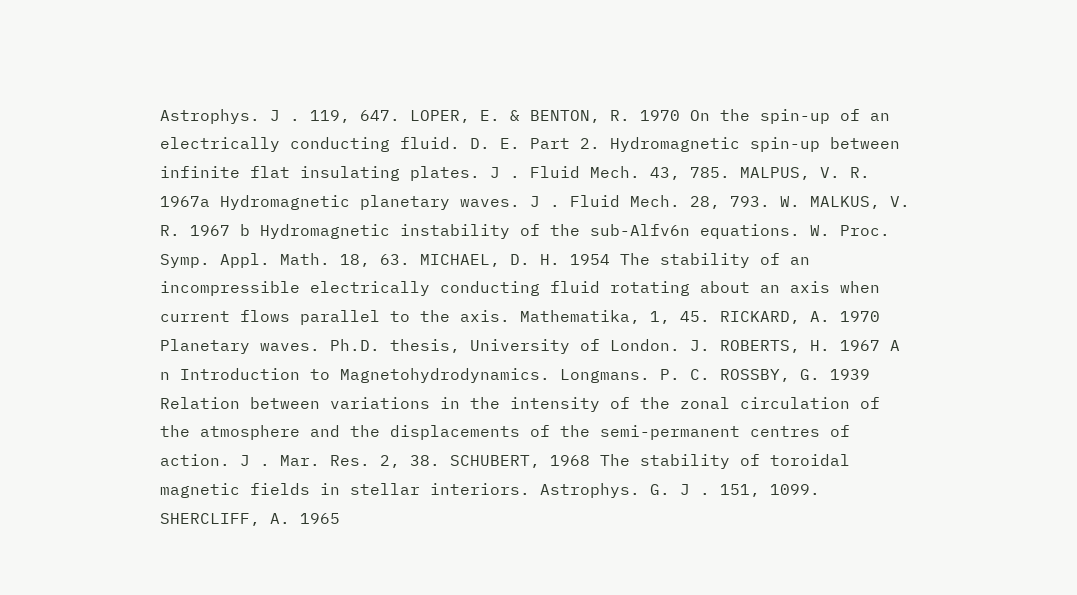Astrophys. J . 119, 647. LOPER, E. & BENTON, R. 1970 On the spin-up of an electrically conducting fluid. D. E. Part 2. Hydromagnetic spin-up between infinite flat insulating plates. J . Fluid Mech. 43, 785. MALPUS, V. R. 1967a Hydromagnetic planetary waves. J . Fluid Mech. 28, 793. W. MALKUS, V. R. 1967 b Hydromagnetic instability of the sub-Alfv6n equations. W. Proc. Symp. Appl. Math. 18, 63. MICHAEL, D. H. 1954 The stability of an incompressible electrically conducting fluid rotating about an axis when current flows parallel to the axis. Mathematika, 1, 45. RICKARD, A. 1970 Planetary waves. Ph.D. thesis, University of London. J. ROBERTS, H. 1967 A n Introduction to Magnetohydrodynamics. Longmans. P. C. ROSSBY, G. 1939 Relation between variations in the intensity of the zonal circulation of the atmosphere and the displacements of the semi-permanent centres of action. J . Mar. Res. 2, 38. SCHUBERT, 1968 The stability of toroidal magnetic fields in stellar interiors. Astrophys. G. J . 151, 1099. SHERCLIFF, A. 1965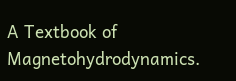A Textbook of Magnetohydrodynamics.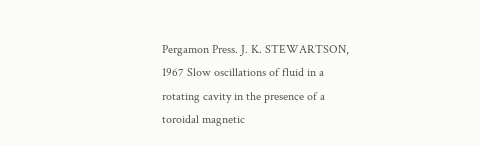Pergamon Press. J. K. STEWARTSON, 1967 Slow oscillations of fluid in a rotating cavity in the presence of a toroidal magnetic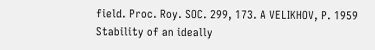field. Proc. Roy. SOC. 299, 173. A VELIKHOV, P. 1959 Stability of an ideally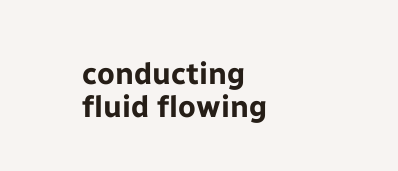conducting fluid flowing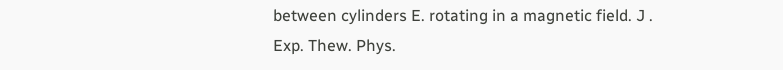between cylinders E. rotating in a magnetic field. J . Exp. Thew. Phys.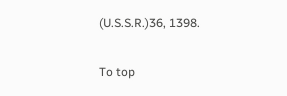(U.S.S.R.)36, 1398.

To top